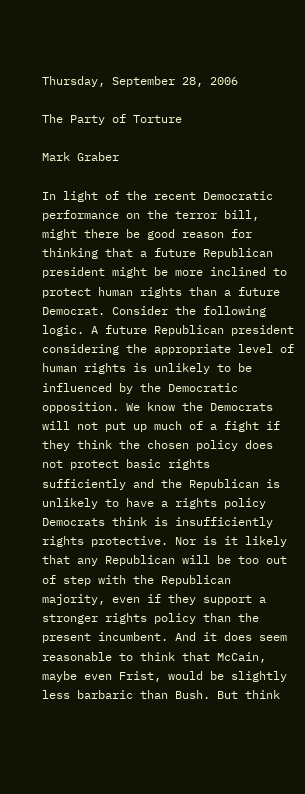Thursday, September 28, 2006

The Party of Torture

Mark Graber

In light of the recent Democratic performance on the terror bill, might there be good reason for thinking that a future Republican president might be more inclined to protect human rights than a future Democrat. Consider the following logic. A future Republican president considering the appropriate level of human rights is unlikely to be influenced by the Democratic opposition. We know the Democrats will not put up much of a fight if they think the chosen policy does not protect basic rights sufficiently and the Republican is unlikely to have a rights policy Democrats think is insufficiently rights protective. Nor is it likely that any Republican will be too out of step with the Republican majority, even if they support a stronger rights policy than the present incumbent. And it does seem reasonable to think that McCain, maybe even Frist, would be slightly less barbaric than Bush. But think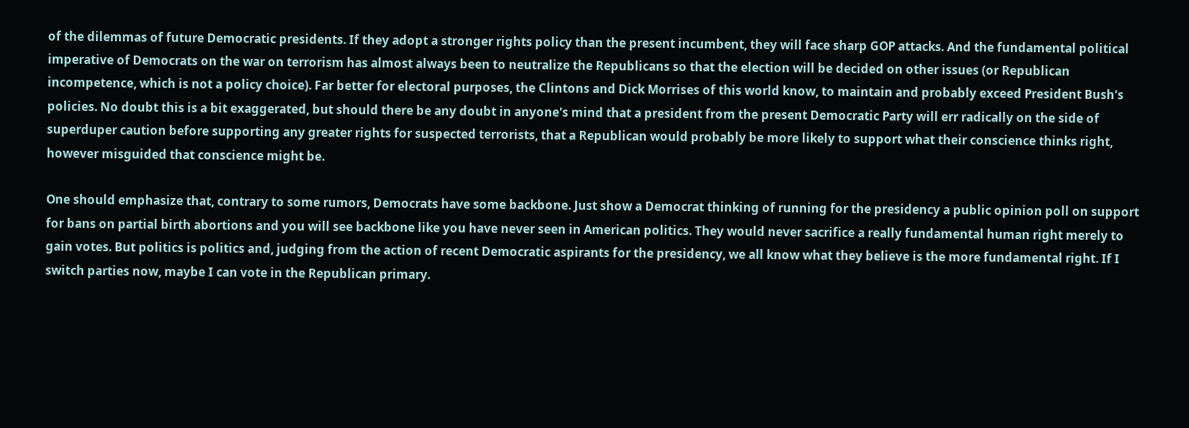of the dilemmas of future Democratic presidents. If they adopt a stronger rights policy than the present incumbent, they will face sharp GOP attacks. And the fundamental political imperative of Democrats on the war on terrorism has almost always been to neutralize the Republicans so that the election will be decided on other issues (or Republican incompetence, which is not a policy choice). Far better for electoral purposes, the Clintons and Dick Morrises of this world know, to maintain and probably exceed President Bush's policies. No doubt this is a bit exaggerated, but should there be any doubt in anyone's mind that a president from the present Democratic Party will err radically on the side of superduper caution before supporting any greater rights for suspected terrorists, that a Republican would probably be more likely to support what their conscience thinks right, however misguided that conscience might be.

One should emphasize that, contrary to some rumors, Democrats have some backbone. Just show a Democrat thinking of running for the presidency a public opinion poll on support for bans on partial birth abortions and you will see backbone like you have never seen in American politics. They would never sacrifice a really fundamental human right merely to gain votes. But politics is politics and, judging from the action of recent Democratic aspirants for the presidency, we all know what they believe is the more fundamental right. If I switch parties now, maybe I can vote in the Republican primary.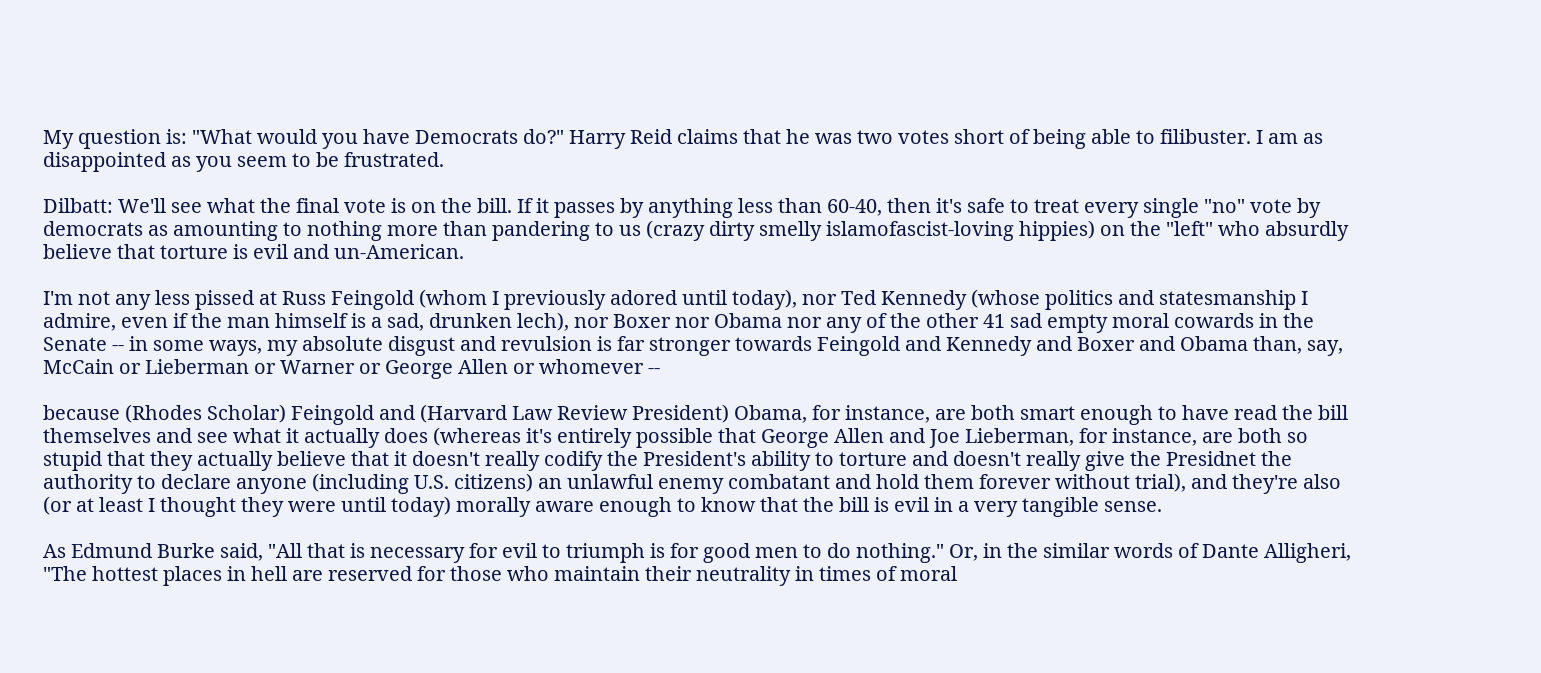My question is: "What would you have Democrats do?" Harry Reid claims that he was two votes short of being able to filibuster. I am as disappointed as you seem to be frustrated.

Dilbatt: We'll see what the final vote is on the bill. If it passes by anything less than 60-40, then it's safe to treat every single "no" vote by democrats as amounting to nothing more than pandering to us (crazy dirty smelly islamofascist-loving hippies) on the "left" who absurdly believe that torture is evil and un-American.

I'm not any less pissed at Russ Feingold (whom I previously adored until today), nor Ted Kennedy (whose politics and statesmanship I admire, even if the man himself is a sad, drunken lech), nor Boxer nor Obama nor any of the other 41 sad empty moral cowards in the Senate -- in some ways, my absolute disgust and revulsion is far stronger towards Feingold and Kennedy and Boxer and Obama than, say, McCain or Lieberman or Warner or George Allen or whomever --

because (Rhodes Scholar) Feingold and (Harvard Law Review President) Obama, for instance, are both smart enough to have read the bill themselves and see what it actually does (whereas it's entirely possible that George Allen and Joe Lieberman, for instance, are both so stupid that they actually believe that it doesn't really codify the President's ability to torture and doesn't really give the Presidnet the authority to declare anyone (including U.S. citizens) an unlawful enemy combatant and hold them forever without trial), and they're also (or at least I thought they were until today) morally aware enough to know that the bill is evil in a very tangible sense.

As Edmund Burke said, "All that is necessary for evil to triumph is for good men to do nothing." Or, in the similar words of Dante Alligheri, "The hottest places in hell are reserved for those who maintain their neutrality in times of moral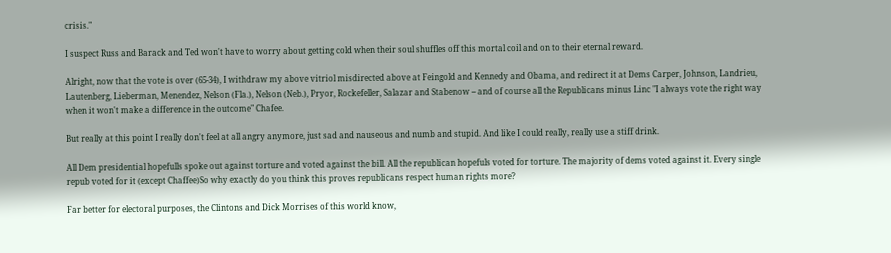crisis."

I suspect Russ and Barack and Ted won't have to worry about getting cold when their soul shuffles off this mortal coil and on to their eternal reward.

Alright, now that the vote is over (65-34), I withdraw my above vitriol misdirected above at Feingold and Kennedy and Obama, and redirect it at Dems Carper, Johnson, Landrieu, Lautenberg, Lieberman, Menendez, Nelson (Fla.), Nelson (Neb.), Pryor, Rockefeller, Salazar and Stabenow -- and of course all the Republicans minus Linc "I always vote the right way when it won't make a difference in the outcome" Chafee.

But really at this point I really don't feel at all angry anymore, just sad and nauseous and numb and stupid. And like I could really, really use a stiff drink.

All Dem presidential hopefulls spoke out against torture and voted against the bill. All the republican hopefuls voted for torture. The majority of dems voted against it. Every single repub voted for it (except Chaffee)So why exactly do you think this proves republicans respect human rights more?

Far better for electoral purposes, the Clintons and Dick Morrises of this world know,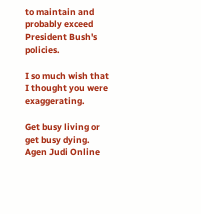to maintain and probably exceed President Bush's policies.

I so much wish that I thought you were exaggerating.

Get busy living or get busy dying.
Agen Judi Online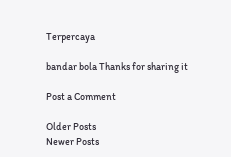Terpercaya

bandar bola Thanks for sharing it

Post a Comment

Older Posts
Newer Posts